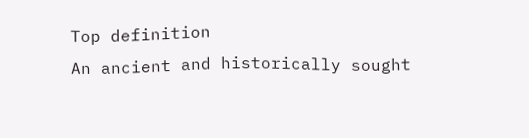Top definition
An ancient and historically sought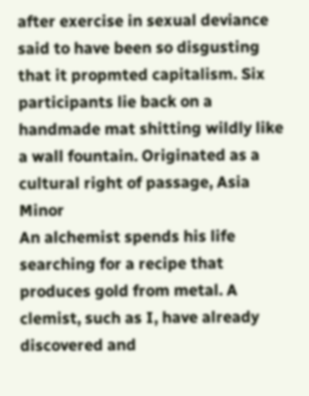after exercise in sexual deviance said to have been so disgusting that it propmted capitalism. Six participants lie back on a handmade mat shitting wildly like a wall fountain. Originated as a cultural right of passage, Asia Minor
An alchemist spends his life searching for a recipe that produces gold from metal. A clemist, such as I, have already discovered and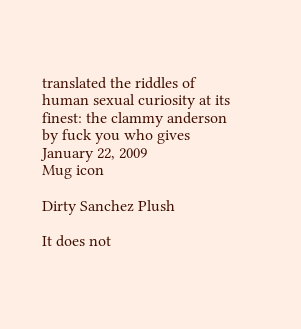translated the riddles of human sexual curiosity at its finest: the clammy anderson
by fuck you who gives January 22, 2009
Mug icon

Dirty Sanchez Plush

It does not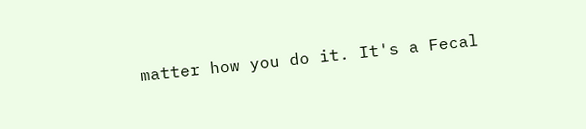matter how you do it. It's a Fecal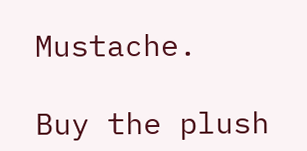Mustache.

Buy the plush